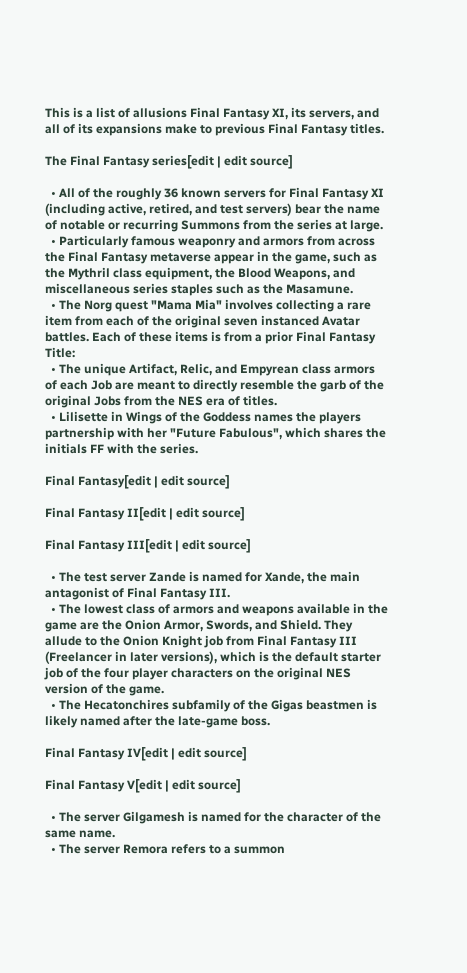This is a list of allusions Final Fantasy XI, its servers, and all of its expansions make to previous Final Fantasy titles.

The Final Fantasy series[edit | edit source]

  • All of the roughly 36 known servers for Final Fantasy XI (including active, retired, and test servers) bear the name of notable or recurring Summons from the series at large.
  • Particularly famous weaponry and armors from across the Final Fantasy metaverse appear in the game, such as the Mythril class equipment, the Blood Weapons, and miscellaneous series staples such as the Masamune.
  • The Norg quest "Mama Mia" involves collecting a rare item from each of the original seven instanced Avatar battles. Each of these items is from a prior Final Fantasy Title:
  • The unique Artifact, Relic, and Empyrean class armors of each Job are meant to directly resemble the garb of the original Jobs from the NES era of titles.
  • Lilisette in Wings of the Goddess names the players partnership with her "Future Fabulous", which shares the initials FF with the series.

Final Fantasy[edit | edit source]

Final Fantasy II[edit | edit source]

Final Fantasy III[edit | edit source]

  • The test server Zande is named for Xande, the main antagonist of Final Fantasy III.
  • The lowest class of armors and weapons available in the game are the Onion Armor, Swords, and Shield. They allude to the Onion Knight job from Final Fantasy III (Freelancer in later versions), which is the default starter job of the four player characters on the original NES version of the game.
  • The Hecatonchires subfamily of the Gigas beastmen is likely named after the late-game boss.

Final Fantasy IV[edit | edit source]

Final Fantasy V[edit | edit source]

  • The server Gilgamesh is named for the character of the same name.
  • The server Remora refers to a summon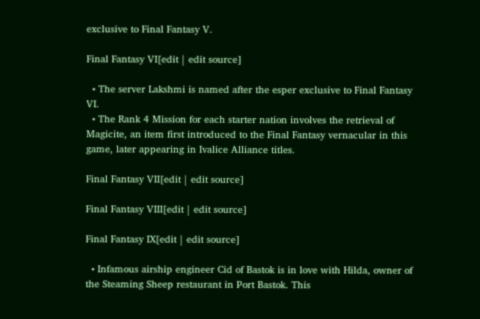exclusive to Final Fantasy V.

Final Fantasy VI[edit | edit source]

  • The server Lakshmi is named after the esper exclusive to Final Fantasy VI.
  • The Rank 4 Mission for each starter nation involves the retrieval of Magicite, an item first introduced to the Final Fantasy vernacular in this game, later appearing in Ivalice Alliance titles.

Final Fantasy VII[edit | edit source]

Final Fantasy VIII[edit | edit source]

Final Fantasy IX[edit | edit source]

  • Infamous airship engineer Cid of Bastok is in love with Hilda, owner of the Steaming Sheep restaurant in Port Bastok. This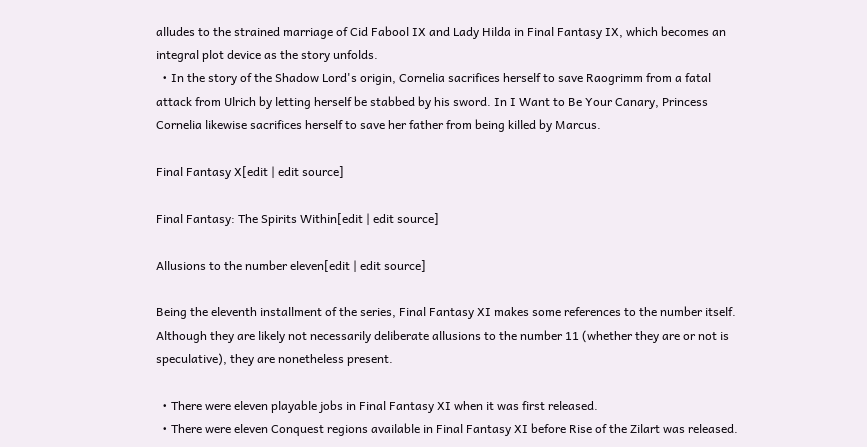alludes to the strained marriage of Cid Fabool IX and Lady Hilda in Final Fantasy IX, which becomes an integral plot device as the story unfolds.
  • In the story of the Shadow Lord's origin, Cornelia sacrifices herself to save Raogrimm from a fatal attack from Ulrich by letting herself be stabbed by his sword. In I Want to Be Your Canary, Princess Cornelia likewise sacrifices herself to save her father from being killed by Marcus.

Final Fantasy X[edit | edit source]

Final Fantasy: The Spirits Within[edit | edit source]

Allusions to the number eleven[edit | edit source]

Being the eleventh installment of the series, Final Fantasy XI makes some references to the number itself. Although they are likely not necessarily deliberate allusions to the number 11 (whether they are or not is speculative), they are nonetheless present.

  • There were eleven playable jobs in Final Fantasy XI when it was first released.
  • There were eleven Conquest regions available in Final Fantasy XI before Rise of the Zilart was released.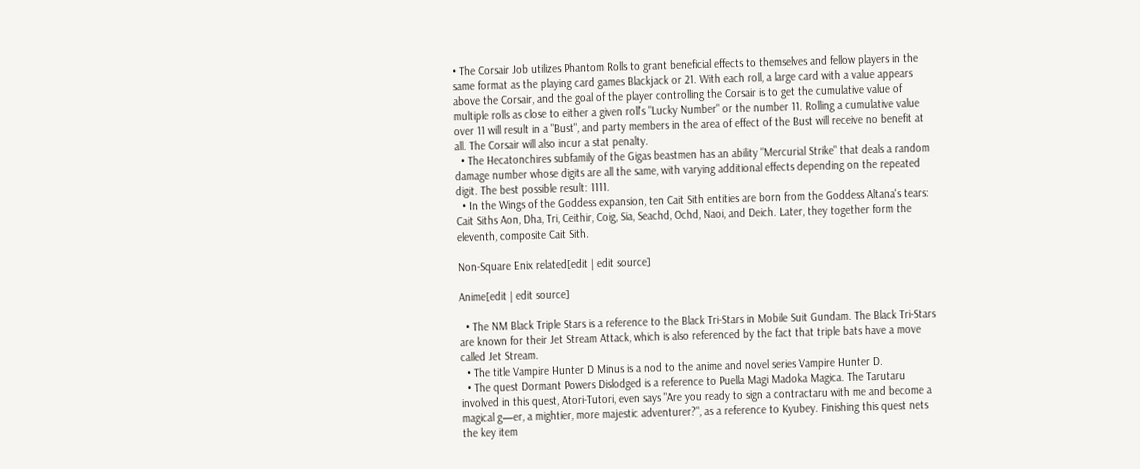• The Corsair Job utilizes Phantom Rolls to grant beneficial effects to themselves and fellow players in the same format as the playing card games Blackjack or 21. With each roll, a large card with a value appears above the Corsair, and the goal of the player controlling the Corsair is to get the cumulative value of multiple rolls as close to either a given roll's "Lucky Number" or the number 11. Rolling a cumulative value over 11 will result in a "Bust", and party members in the area of effect of the Bust will receive no benefit at all. The Corsair will also incur a stat penalty.
  • The Hecatonchires subfamily of the Gigas beastmen has an ability "Mercurial Strike" that deals a random damage number whose digits are all the same, with varying additional effects depending on the repeated digit. The best possible result: 1111.
  • In the Wings of the Goddess expansion, ten Cait Sith entities are born from the Goddess Altana's tears: Cait Siths Aon, Dha, Tri, Ceithir, Coig, Sia, Seachd, Ochd, Naoi, and Deich. Later, they together form the eleventh, composite Cait Sith.

Non-Square Enix related[edit | edit source]

Anime[edit | edit source]

  • The NM Black Triple Stars is a reference to the Black Tri-Stars in Mobile Suit Gundam. The Black Tri-Stars are known for their Jet Stream Attack, which is also referenced by the fact that triple bats have a move called Jet Stream.
  • The title Vampire Hunter D Minus is a nod to the anime and novel series Vampire Hunter D.
  • The quest Dormant Powers Dislodged is a reference to Puella Magi Madoka Magica. The Tarutaru involved in this quest, Atori-Tutori, even says "Are you ready to sign a contractaru with me and become a magical g—er, a mightier, more majestic adventurer?", as a reference to Kyubey. Finishing this quest nets the key item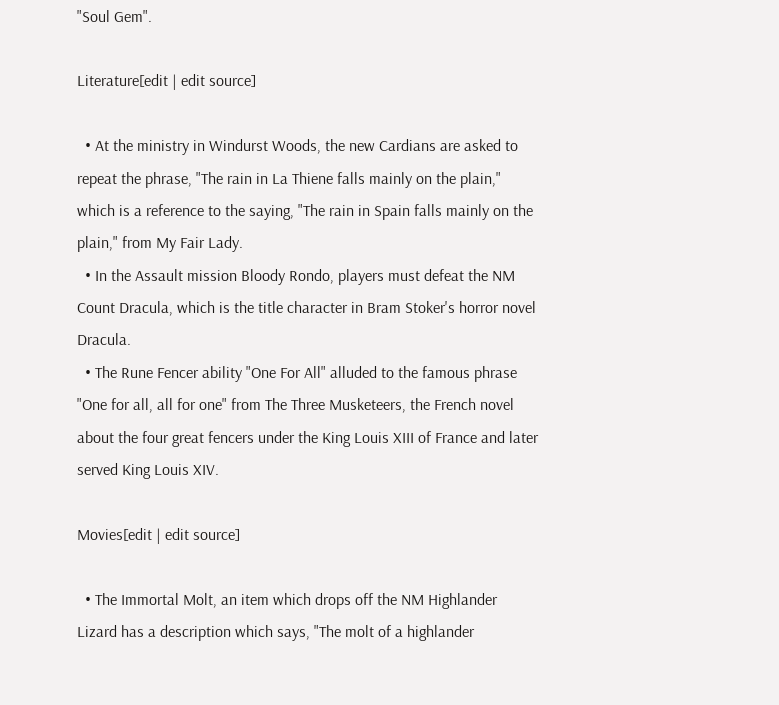"Soul Gem".

Literature[edit | edit source]

  • At the ministry in Windurst Woods, the new Cardians are asked to repeat the phrase, "The rain in La Thiene falls mainly on the plain," which is a reference to the saying, "The rain in Spain falls mainly on the plain," from My Fair Lady.
  • In the Assault mission Bloody Rondo, players must defeat the NM Count Dracula, which is the title character in Bram Stoker's horror novel Dracula.
  • The Rune Fencer ability "One For All" alluded to the famous phrase "One for all, all for one" from The Three Musketeers, the French novel about the four great fencers under the King Louis XIII of France and later served King Louis XIV.

Movies[edit | edit source]

  • The Immortal Molt, an item which drops off the NM Highlander Lizard has a description which says, "The molt of a highlander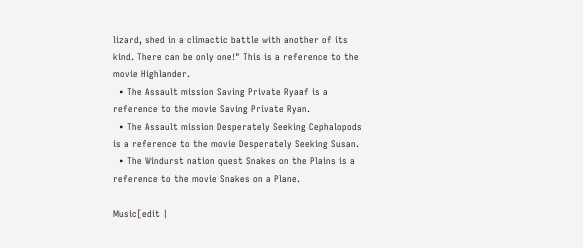lizard, shed in a climactic battle with another of its kind. There can be only one!" This is a reference to the movie Highlander.
  • The Assault mission Saving Private Ryaaf is a reference to the movie Saving Private Ryan.
  • The Assault mission Desperately Seeking Cephalopods is a reference to the movie Desperately Seeking Susan.
  • The Windurst nation quest Snakes on the Plains is a reference to the movie Snakes on a Plane.

Music[edit |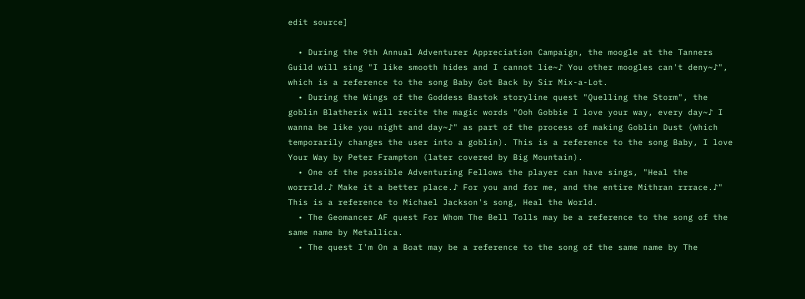edit source]

  • During the 9th Annual Adventurer Appreciation Campaign, the moogle at the Tanners Guild will sing "I like smooth hides and I cannot lie~♪ You other moogles can't deny~♪", which is a reference to the song Baby Got Back by Sir Mix-a-Lot.
  • During the Wings of the Goddess Bastok storyline quest "Quelling the Storm", the goblin Blatherix will recite the magic words "Ooh Gobbie I love your way, every day~♪ I wanna be like you night and day~♪" as part of the process of making Goblin Dust (which temporarily changes the user into a goblin). This is a reference to the song Baby, I love Your Way by Peter Frampton (later covered by Big Mountain).
  • One of the possible Adventuring Fellows the player can have sings, "Heal the worrrld.♪ Make it a better place.♪ For you and for me, and the entire Mithran rrrace.♪" This is a reference to Michael Jackson's song, Heal the World.
  • The Geomancer AF quest For Whom The Bell Tolls may be a reference to the song of the same name by Metallica.
  • The quest I'm On a Boat may be a reference to the song of the same name by The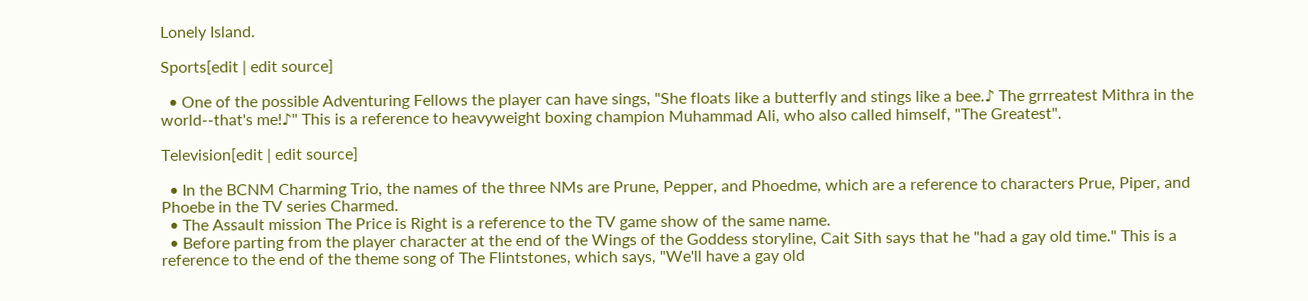Lonely Island.

Sports[edit | edit source]

  • One of the possible Adventuring Fellows the player can have sings, "She floats like a butterfly and stings like a bee.♪ The grrreatest Mithra in the world--that's me!♪" This is a reference to heavyweight boxing champion Muhammad Ali, who also called himself, "The Greatest".

Television[edit | edit source]

  • In the BCNM Charming Trio, the names of the three NMs are Prune, Pepper, and Phoedme, which are a reference to characters Prue, Piper, and Phoebe in the TV series Charmed.
  • The Assault mission The Price is Right is a reference to the TV game show of the same name.
  • Before parting from the player character at the end of the Wings of the Goddess storyline, Cait Sith says that he "had a gay old time." This is a reference to the end of the theme song of The Flintstones, which says, "We'll have a gay old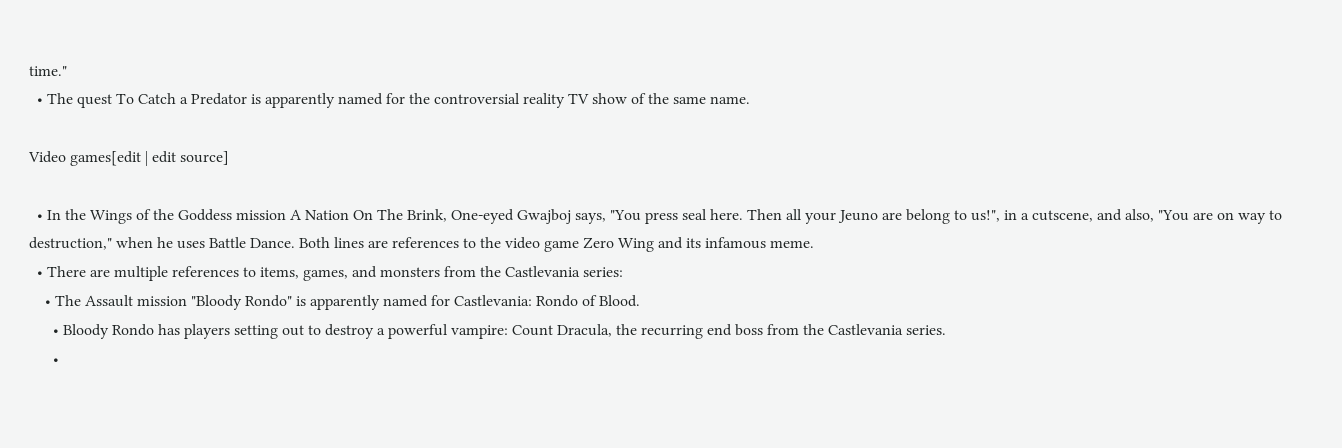time."
  • The quest To Catch a Predator is apparently named for the controversial reality TV show of the same name.

Video games[edit | edit source]

  • In the Wings of the Goddess mission A Nation On The Brink, One-eyed Gwajboj says, "You press seal here. Then all your Jeuno are belong to us!", in a cutscene, and also, "You are on way to destruction," when he uses Battle Dance. Both lines are references to the video game Zero Wing and its infamous meme.
  • There are multiple references to items, games, and monsters from the Castlevania series:
    • The Assault mission "Bloody Rondo" is apparently named for Castlevania: Rondo of Blood.
      • Bloody Rondo has players setting out to destroy a powerful vampire: Count Dracula, the recurring end boss from the Castlevania series.
      •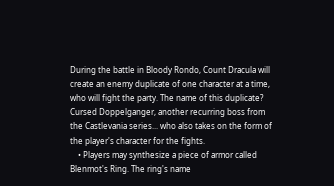During the battle in Bloody Rondo, Count Dracula will create an enemy duplicate of one character at a time, who will fight the party. The name of this duplicate? Cursed Doppelganger, another recurring boss from the Castlevania series... who also takes on the form of the player's character for the fights.
    • Players may synthesize a piece of armor called Blenmot's Ring. The ring's name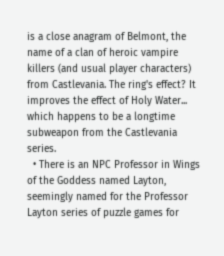is a close anagram of Belmont, the name of a clan of heroic vampire killers (and usual player characters) from Castlevania. The ring's effect? It improves the effect of Holy Water... which happens to be a longtime subweapon from the Castlevania series.
  • There is an NPC Professor in Wings of the Goddess named Layton, seemingly named for the Professor Layton series of puzzle games for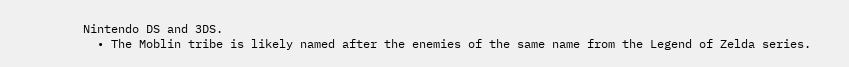Nintendo DS and 3DS.
  • The Moblin tribe is likely named after the enemies of the same name from the Legend of Zelda series.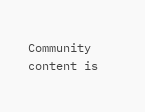Community content is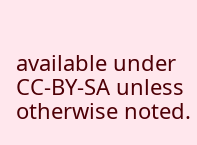available under CC-BY-SA unless otherwise noted.